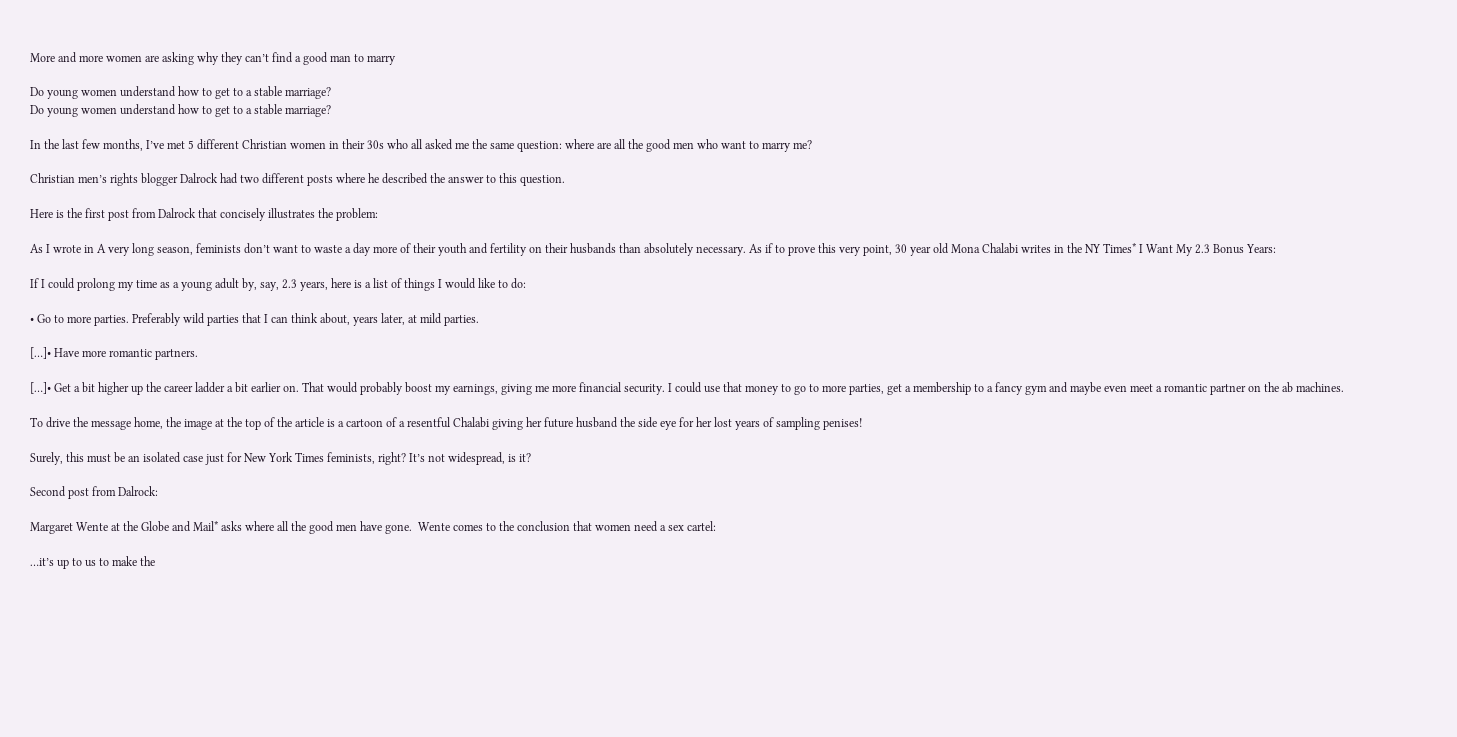More and more women are asking why they can’t find a good man to marry

Do young women understand how to get to a stable marriage?
Do young women understand how to get to a stable marriage?

In the last few months, I’ve met 5 different Christian women in their 30s who all asked me the same question: where are all the good men who want to marry me?

Christian men’s rights blogger Dalrock had two different posts where he described the answer to this question.

Here is the first post from Dalrock that concisely illustrates the problem:

As I wrote in A very long season, feminists don’t want to waste a day more of their youth and fertility on their husbands than absolutely necessary. As if to prove this very point, 30 year old Mona Chalabi writes in the NY Times* I Want My 2.3 Bonus Years:

If I could prolong my time as a young adult by, say, 2.3 years, here is a list of things I would like to do:

• Go to more parties. Preferably wild parties that I can think about, years later, at mild parties.

[…]• Have more romantic partners.

[…]• Get a bit higher up the career ladder a bit earlier on. That would probably boost my earnings, giving me more financial security. I could use that money to go to more parties, get a membership to a fancy gym and maybe even meet a romantic partner on the ab machines.

To drive the message home, the image at the top of the article is a cartoon of a resentful Chalabi giving her future husband the side eye for her lost years of sampling penises!

Surely, this must be an isolated case just for New York Times feminists, right? It’s not widespread, is it?

Second post from Dalrock:

Margaret Wente at the Globe and Mail* asks where all the good men have gone.  Wente comes to the conclusion that women need a sex cartel:

…it’s up to us to make the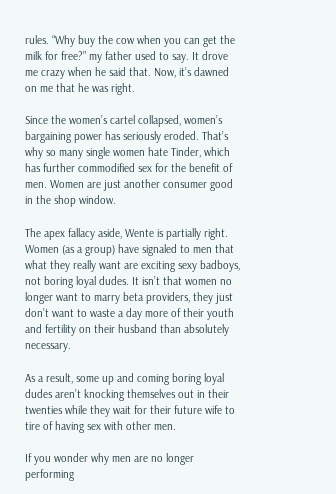rules. “Why buy the cow when you can get the milk for free?” my father used to say. It drove me crazy when he said that. Now, it’s dawned on me that he was right.

Since the women’s cartel collapsed, women’s bargaining power has seriously eroded. That’s why so many single women hate Tinder, which has further commodified sex for the benefit of men. Women are just another consumer good in the shop window.

The apex fallacy aside, Wente is partially right.  Women (as a group) have signaled to men that what they really want are exciting sexy badboys, not boring loyal dudes. It isn’t that women no longer want to marry beta providers, they just don’t want to waste a day more of their youth and fertility on their husband than absolutely necessary.

As a result, some up and coming boring loyal dudes aren’t knocking themselves out in their twenties while they wait for their future wife to tire of having sex with other men.

If you wonder why men are no longer performing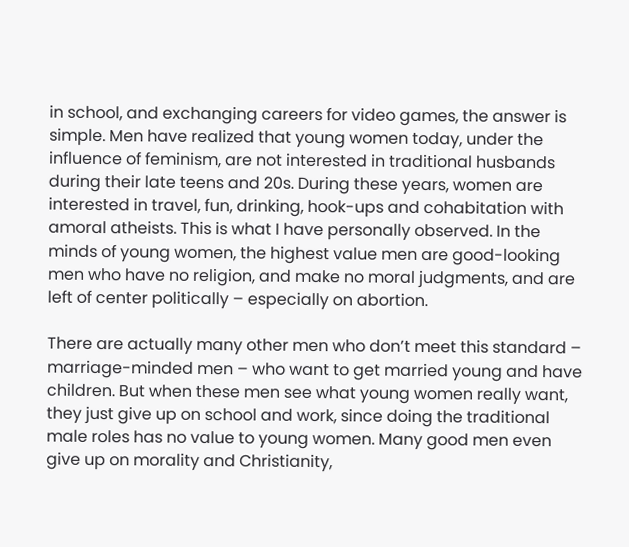in school, and exchanging careers for video games, the answer is simple. Men have realized that young women today, under the influence of feminism, are not interested in traditional husbands during their late teens and 20s. During these years, women are interested in travel, fun, drinking, hook-ups and cohabitation with amoral atheists. This is what I have personally observed. In the minds of young women, the highest value men are good-looking men who have no religion, and make no moral judgments, and are left of center politically – especially on abortion.

There are actually many other men who don’t meet this standard – marriage-minded men – who want to get married young and have children. But when these men see what young women really want, they just give up on school and work, since doing the traditional male roles has no value to young women. Many good men even give up on morality and Christianity,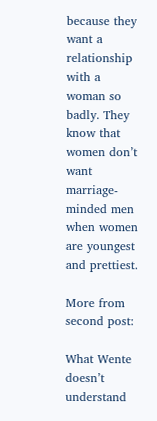because they want a relationship with a woman so badly. They know that women don’t want marriage-minded men when women are youngest and prettiest.

More from second post:

What Wente doesn’t understand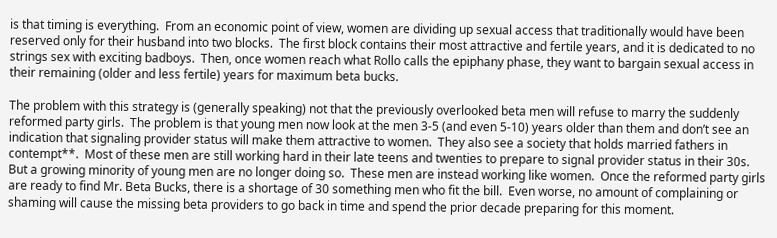is that timing is everything.  From an economic point of view, women are dividing up sexual access that traditionally would have been reserved only for their husband into two blocks.  The first block contains their most attractive and fertile years, and it is dedicated to no strings sex with exciting badboys.  Then, once women reach what Rollo calls the epiphany phase, they want to bargain sexual access in their remaining (older and less fertile) years for maximum beta bucks.

The problem with this strategy is (generally speaking) not that the previously overlooked beta men will refuse to marry the suddenly reformed party girls.  The problem is that young men now look at the men 3-5 (and even 5-10) years older than them and don’t see an indication that signaling provider status will make them attractive to women.  They also see a society that holds married fathers in contempt**.  Most of these men are still working hard in their late teens and twenties to prepare to signal provider status in their 30s.  But a growing minority of young men are no longer doing so.  These men are instead working like women.  Once the reformed party girls are ready to find Mr. Beta Bucks, there is a shortage of 30 something men who fit the bill.  Even worse, no amount of complaining or shaming will cause the missing beta providers to go back in time and spend the prior decade preparing for this moment.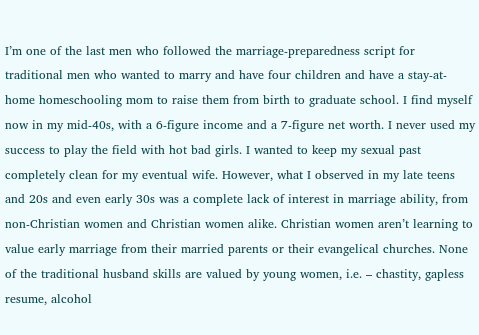I’m one of the last men who followed the marriage-preparedness script for traditional men who wanted to marry and have four children and have a stay-at-home homeschooling mom to raise them from birth to graduate school. I find myself now in my mid-40s, with a 6-figure income and a 7-figure net worth. I never used my success to play the field with hot bad girls. I wanted to keep my sexual past completely clean for my eventual wife. However, what I observed in my late teens and 20s and even early 30s was a complete lack of interest in marriage ability, from non-Christian women and Christian women alike. Christian women aren’t learning to value early marriage from their married parents or their evangelical churches. None of the traditional husband skills are valued by young women, i.e. – chastity, gapless resume, alcohol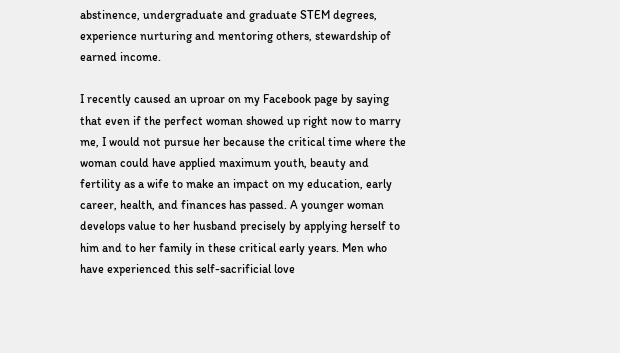abstinence, undergraduate and graduate STEM degrees, experience nurturing and mentoring others, stewardship of earned income.

I recently caused an uproar on my Facebook page by saying that even if the perfect woman showed up right now to marry me, I would not pursue her because the critical time where the woman could have applied maximum youth, beauty and fertility as a wife to make an impact on my education, early career, health, and finances has passed. A younger woman develops value to her husband precisely by applying herself to him and to her family in these critical early years. Men who have experienced this self-sacrificial love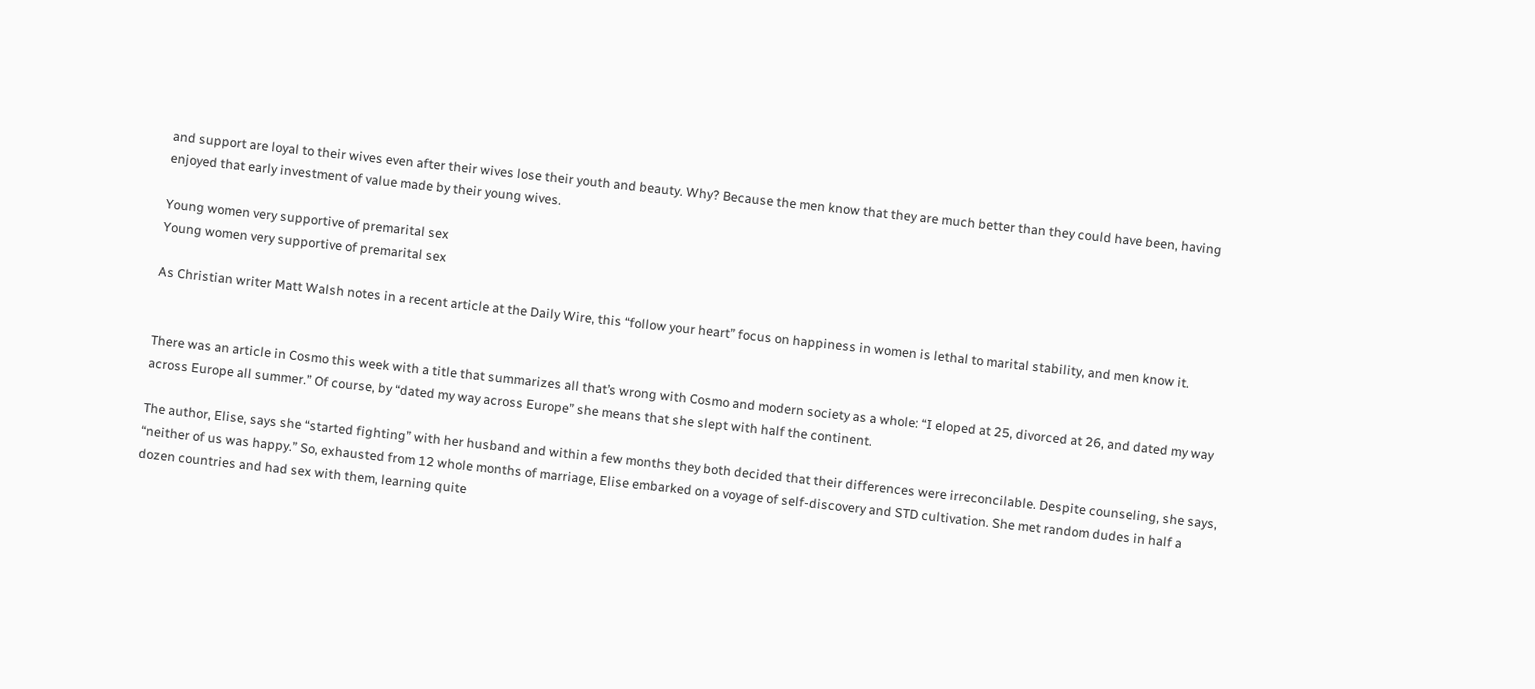and support are loyal to their wives even after their wives lose their youth and beauty. Why? Because the men know that they are much better than they could have been, having enjoyed that early investment of value made by their young wives.

Young women very supportive of premarital sex
Young women very supportive of premarital sex

As Christian writer Matt Walsh notes in a recent article at the Daily Wire, this “follow your heart” focus on happiness in women is lethal to marital stability, and men know it.


There was an article in Cosmo this week with a title that summarizes all that’s wrong with Cosmo and modern society as a whole: “I eloped at 25, divorced at 26, and dated my way across Europe all summer.” Of course, by “dated my way across Europe” she means that she slept with half the continent.

The author, Elise, says she “started fighting” with her husband and within a few months they both decided that their differences were irreconcilable. Despite counseling, she says, “neither of us was happy.” So, exhausted from 12 whole months of marriage, Elise embarked on a voyage of self-discovery and STD cultivation. She met random dudes in half a dozen countries and had sex with them, learning quite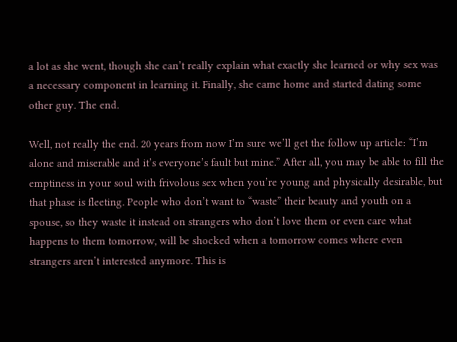a lot as she went, though she can’t really explain what exactly she learned or why sex was a necessary component in learning it. Finally, she came home and started dating some other guy. The end.

Well, not really the end. 20 years from now I’m sure we’ll get the follow up article: “I’m alone and miserable and it’s everyone’s fault but mine.” After all, you may be able to fill the emptiness in your soul with frivolous sex when you’re young and physically desirable, but that phase is fleeting. People who don’t want to “waste” their beauty and youth on a spouse, so they waste it instead on strangers who don’t love them or even care what happens to them tomorrow, will be shocked when a tomorrow comes where even strangers aren’t interested anymore. This is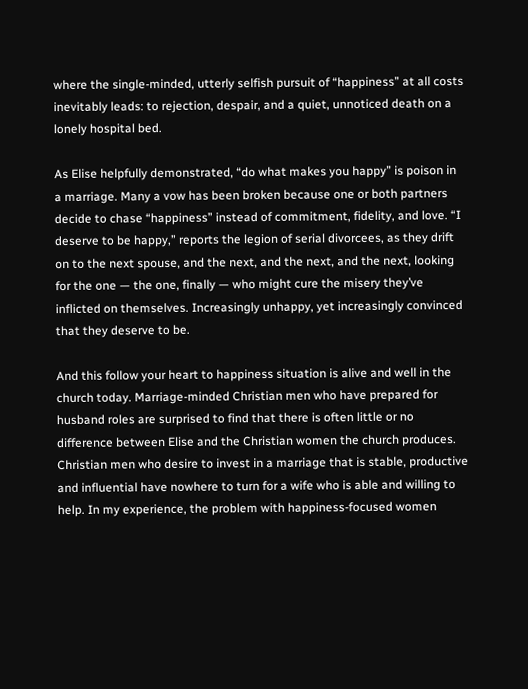where the single-minded, utterly selfish pursuit of “happiness” at all costs inevitably leads: to rejection, despair, and a quiet, unnoticed death on a lonely hospital bed.

As Elise helpfully demonstrated, “do what makes you happy” is poison in a marriage. Many a vow has been broken because one or both partners decide to chase “happiness” instead of commitment, fidelity, and love. “I deserve to be happy,” reports the legion of serial divorcees, as they drift on to the next spouse, and the next, and the next, and the next, looking for the one — the one, finally — who might cure the misery they’ve inflicted on themselves. Increasingly unhappy, yet increasingly convinced that they deserve to be.

And this follow your heart to happiness situation is alive and well in the church today. Marriage-minded Christian men who have prepared for husband roles are surprised to find that there is often little or no difference between Elise and the Christian women the church produces. Christian men who desire to invest in a marriage that is stable, productive and influential have nowhere to turn for a wife who is able and willing to help. In my experience, the problem with happiness-focused women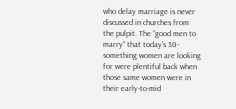who delay marriage is never discussed in churches from the pulpit. The “good men to marry” that today’s 30-something women are looking for were plentiful back when those same women were in their early-to-mid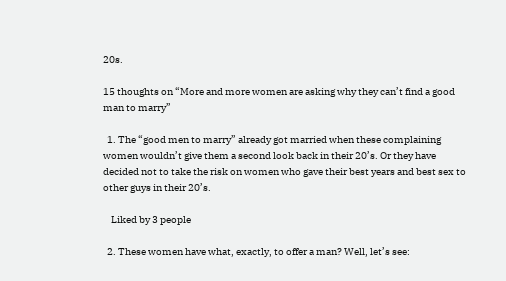20s.

15 thoughts on “More and more women are asking why they can’t find a good man to marry”

  1. The “good men to marry” already got married when these complaining women wouldn’t give them a second look back in their 20’s. Or they have decided not to take the risk on women who gave their best years and best sex to other guys in their 20’s.

    Liked by 3 people

  2. These women have what, exactly, to offer a man? Well, let’s see: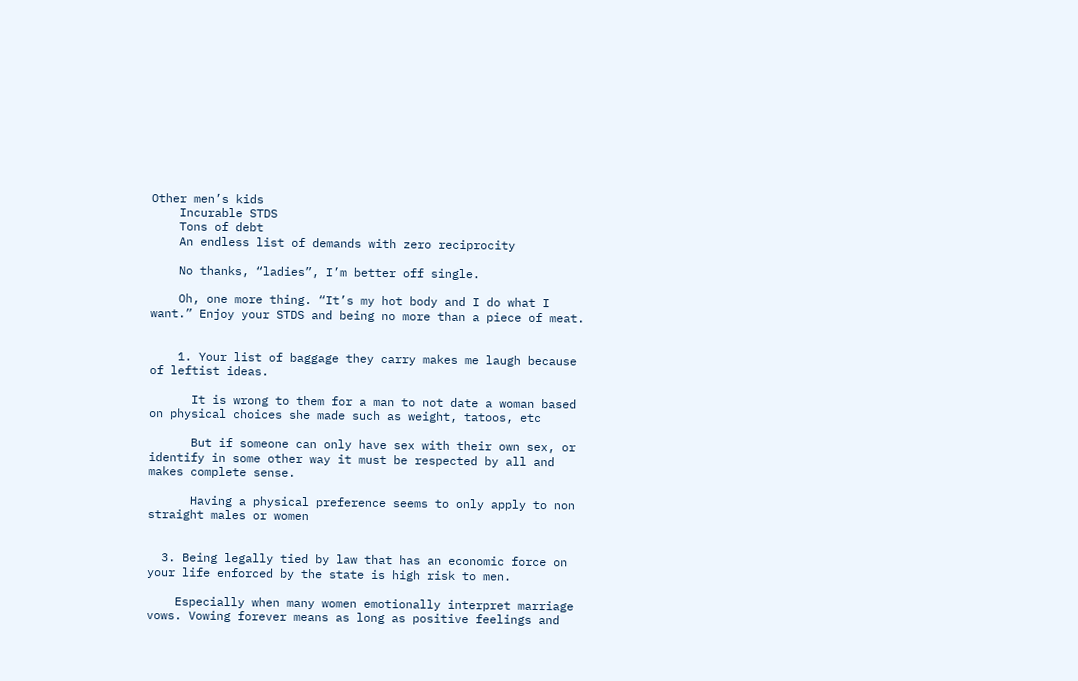Other men’s kids
    Incurable STDS
    Tons of debt
    An endless list of demands with zero reciprocity

    No thanks, “ladies”, I’m better off single.

    Oh, one more thing. “It’s my hot body and I do what I want.” Enjoy your STDS and being no more than a piece of meat.


    1. Your list of baggage they carry makes me laugh because of leftist ideas.

      It is wrong to them for a man to not date a woman based on physical choices she made such as weight, tatoos, etc

      But if someone can only have sex with their own sex, or identify in some other way it must be respected by all and makes complete sense.

      Having a physical preference seems to only apply to non straight males or women


  3. Being legally tied by law that has an economic force on your life enforced by the state is high risk to men.

    Especially when many women emotionally interpret marriage vows. Vowing forever means as long as positive feelings and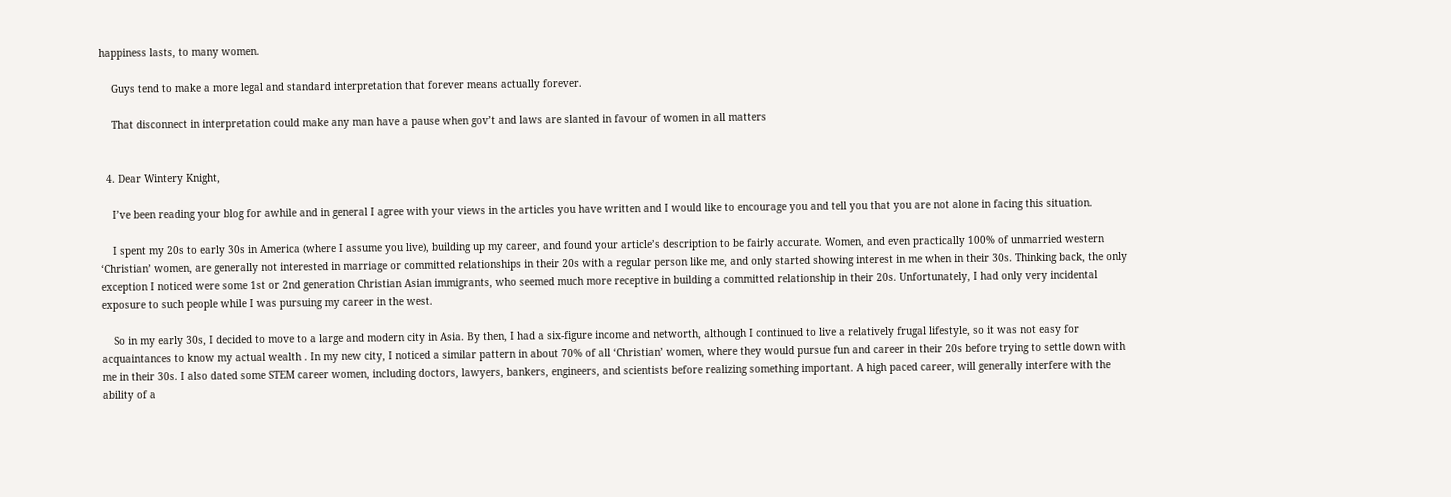happiness lasts, to many women.

    Guys tend to make a more legal and standard interpretation that forever means actually forever.

    That disconnect in interpretation could make any man have a pause when gov’t and laws are slanted in favour of women in all matters


  4. Dear Wintery Knight,

    I’ve been reading your blog for awhile and in general I agree with your views in the articles you have written and I would like to encourage you and tell you that you are not alone in facing this situation.

    I spent my 20s to early 30s in America (where I assume you live), building up my career, and found your article’s description to be fairly accurate. Women, and even practically 100% of unmarried western ‘Christian’ women, are generally not interested in marriage or committed relationships in their 20s with a regular person like me, and only started showing interest in me when in their 30s. Thinking back, the only exception I noticed were some 1st or 2nd generation Christian Asian immigrants, who seemed much more receptive in building a committed relationship in their 20s. Unfortunately, I had only very incidental exposure to such people while I was pursuing my career in the west.

    So in my early 30s, I decided to move to a large and modern city in Asia. By then, I had a six-figure income and networth, although I continued to live a relatively frugal lifestyle, so it was not easy for acquaintances to know my actual wealth . In my new city, I noticed a similar pattern in about 70% of all ‘Christian’ women, where they would pursue fun and career in their 20s before trying to settle down with me in their 30s. I also dated some STEM career women, including doctors, lawyers, bankers, engineers, and scientists before realizing something important. A high paced career, will generally interfere with the ability of a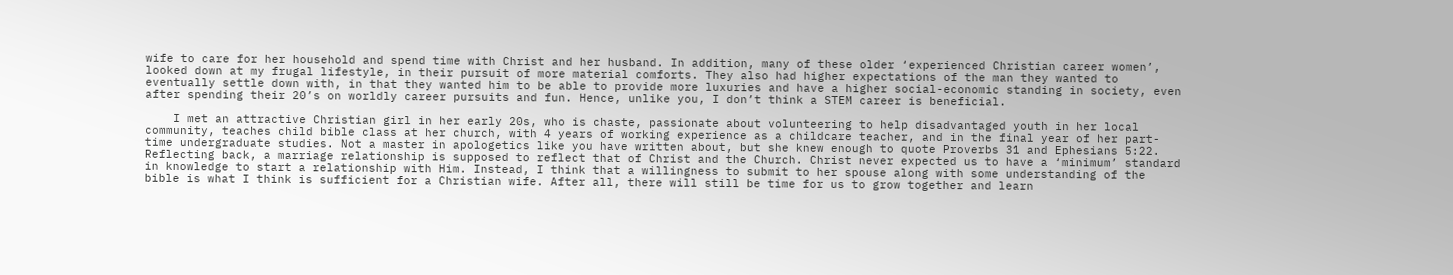wife to care for her household and spend time with Christ and her husband. In addition, many of these older ‘experienced Christian career women’, looked down at my frugal lifestyle, in their pursuit of more material comforts. They also had higher expectations of the man they wanted to eventually settle down with, in that they wanted him to be able to provide more luxuries and have a higher social-economic standing in society, even after spending their 20’s on worldly career pursuits and fun. Hence, unlike you, I don’t think a STEM career is beneficial.

    I met an attractive Christian girl in her early 20s, who is chaste, passionate about volunteering to help disadvantaged youth in her local community, teaches child bible class at her church, with 4 years of working experience as a childcare teacher, and in the final year of her part-time undergraduate studies. Not a master in apologetics like you have written about, but she knew enough to quote Proverbs 31 and Ephesians 5:22. Reflecting back, a marriage relationship is supposed to reflect that of Christ and the Church. Christ never expected us to have a ‘minimum’ standard in knowledge to start a relationship with Him. Instead, I think that a willingness to submit to her spouse along with some understanding of the bible is what I think is sufficient for a Christian wife. After all, there will still be time for us to grow together and learn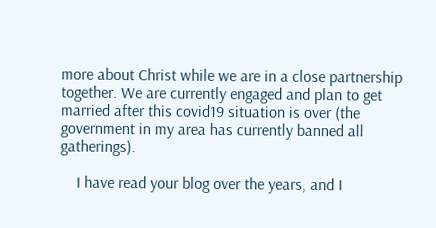more about Christ while we are in a close partnership together. We are currently engaged and plan to get married after this covid19 situation is over (the government in my area has currently banned all gatherings).

    I have read your blog over the years, and I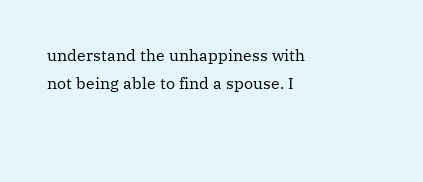understand the unhappiness with not being able to find a spouse. I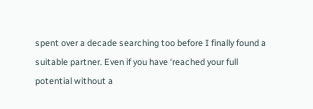spent over a decade searching too before I finally found a suitable partner. Even if you have ‘reached your full potential without a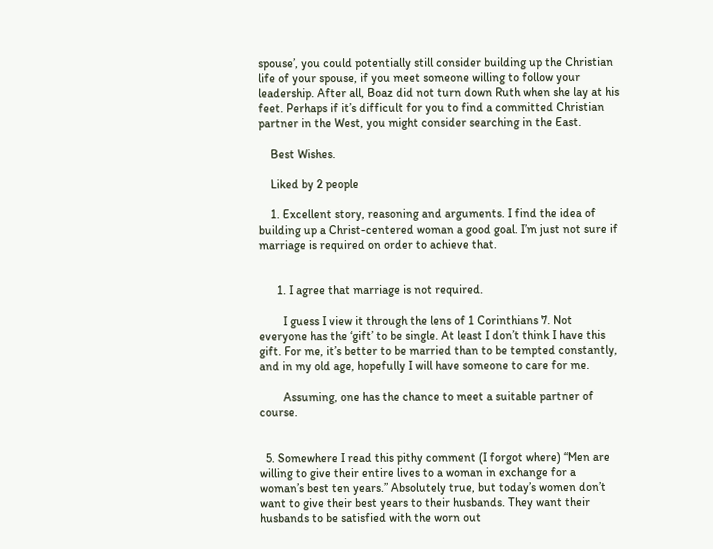spouse’, you could potentially still consider building up the Christian life of your spouse, if you meet someone willing to follow your leadership. After all, Boaz did not turn down Ruth when she lay at his feet. Perhaps if it’s difficult for you to find a committed Christian partner in the West, you might consider searching in the East.

    Best Wishes.

    Liked by 2 people

    1. Excellent story, reasoning and arguments. I find the idea of building up a Christ-centered woman a good goal. I’m just not sure if marriage is required on order to achieve that.


      1. I agree that marriage is not required.

        I guess I view it through the lens of 1 Corinthians 7. Not everyone has the ‘gift’ to be single. At least I don’t think I have this gift. For me, it’s better to be married than to be tempted constantly, and in my old age, hopefully I will have someone to care for me.

        Assuming, one has the chance to meet a suitable partner of course.


  5. Somewhere I read this pithy comment (I forgot where) “Men are willing to give their entire lives to a woman in exchange for a woman’s best ten years.” Absolutely true, but today’s women don’t want to give their best years to their husbands. They want their husbands to be satisfied with the worn out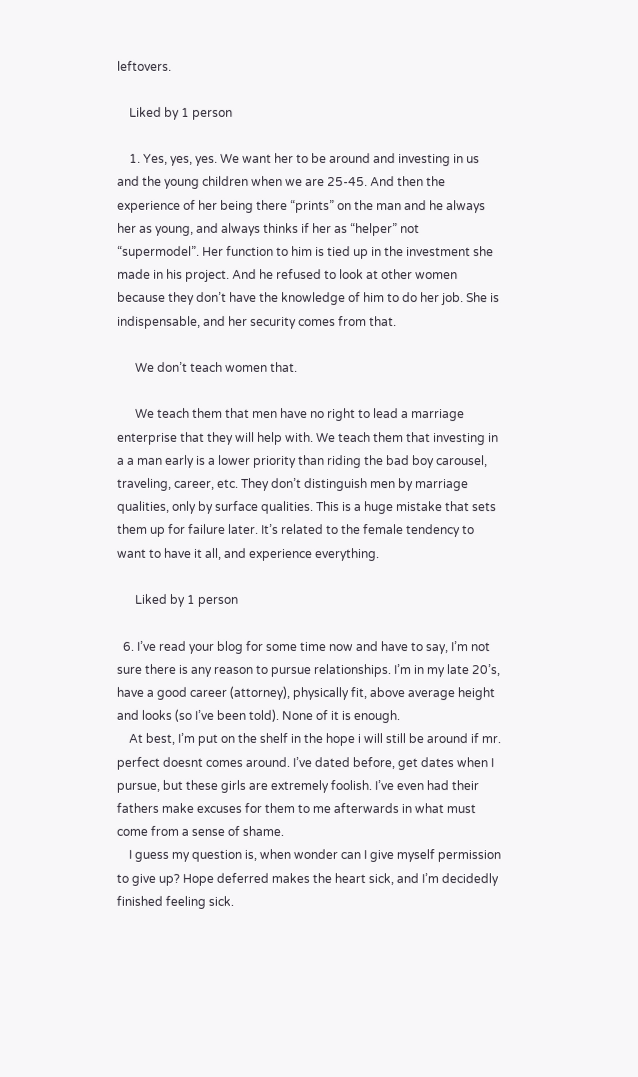leftovers.

    Liked by 1 person

    1. Yes, yes, yes. We want her to be around and investing in us and the young children when we are 25-45. And then the experience of her being there “prints” on the man and he always her as young, and always thinks if her as “helper” not “supermodel”. Her function to him is tied up in the investment she made in his project. And he refused to look at other women because they don’t have the knowledge of him to do her job. She is indispensable, and her security comes from that.

      We don’t teach women that.

      We teach them that men have no right to lead a marriage enterprise that they will help with. We teach them that investing in a a man early is a lower priority than riding the bad boy carousel, traveling, career, etc. They don’t distinguish men by marriage qualities, only by surface qualities. This is a huge mistake that sets them up for failure later. It’s related to the female tendency to want to have it all, and experience everything.

      Liked by 1 person

  6. I’ve read your blog for some time now and have to say, I’m not sure there is any reason to pursue relationships. I’m in my late 20’s, have a good career (attorney), physically fit, above average height and looks (so I’ve been told). None of it is enough.
    At best, I’m put on the shelf in the hope i will still be around if mr. perfect doesnt comes around. I’ve dated before, get dates when I pursue, but these girls are extremely foolish. I’ve even had their fathers make excuses for them to me afterwards in what must come from a sense of shame.
    I guess my question is, when wonder can I give myself permission to give up? Hope deferred makes the heart sick, and I’m decidedly finished feeling sick.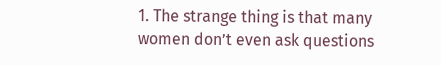1. The strange thing is that many women don’t even ask questions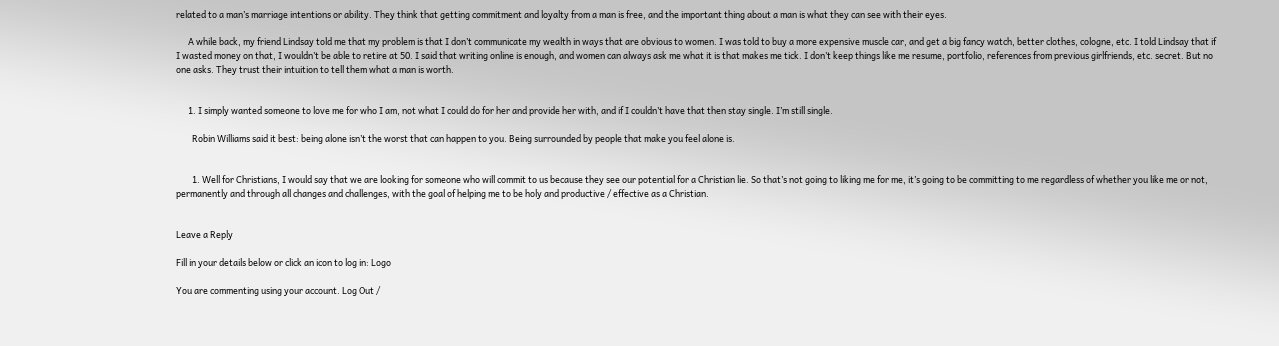related to a man’s marriage intentions or ability. They think that getting commitment and loyalty from a man is free, and the important thing about a man is what they can see with their eyes.

      A while back, my friend Lindsay told me that my problem is that I don’t communicate my wealth in ways that are obvious to women. I was told to buy a more expensive muscle car, and get a big fancy watch, better clothes, cologne, etc. I told Lindsay that if I wasted money on that, I wouldn’t be able to retire at 50. I said that writing online is enough, and women can always ask me what it is that makes me tick. I don’t keep things like me resume, portfolio, references from previous girlfriends, etc. secret. But no one asks. They trust their intuition to tell them what a man is worth.


      1. I simply wanted someone to love me for who I am, not what I could do for her and provide her with, and if I couldn’t have that then stay single. I’m still single.

        Robin Williams said it best: being alone isn’t the worst that can happen to you. Being surrounded by people that make you feel alone is.


        1. Well for Christians, I would say that we are looking for someone who will commit to us because they see our potential for a Christian lie. So that’s not going to liking me for me, it’s going to be committing to me regardless of whether you like me or not, permanently and through all changes and challenges, with the goal of helping me to be holy and productive / effective as a Christian.


Leave a Reply

Fill in your details below or click an icon to log in: Logo

You are commenting using your account. Log Out /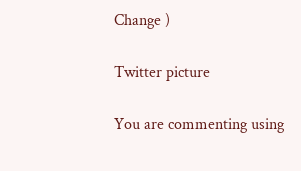Change )

Twitter picture

You are commenting using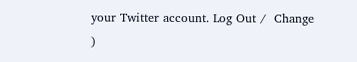your Twitter account. Log Out /  Change )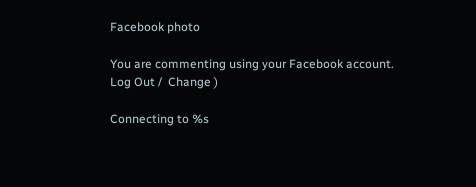Facebook photo

You are commenting using your Facebook account. Log Out /  Change )

Connecting to %s